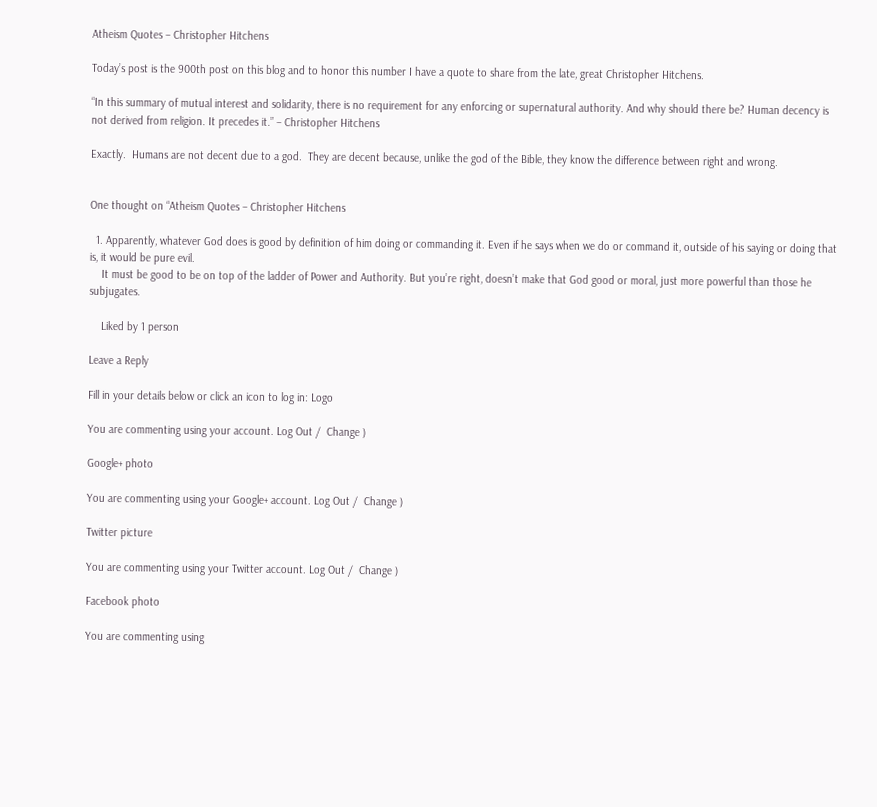Atheism Quotes – Christopher Hitchens

Today’s post is the 900th post on this blog and to honor this number I have a quote to share from the late, great Christopher Hitchens.

“In this summary of mutual interest and solidarity, there is no requirement for any enforcing or supernatural authority. And why should there be? Human decency is not derived from religion. It precedes it.” – Christopher Hitchens

Exactly.  Humans are not decent due to a god.  They are decent because, unlike the god of the Bible, they know the difference between right and wrong.


One thought on “Atheism Quotes – Christopher Hitchens

  1. Apparently, whatever God does is good by definition of him doing or commanding it. Even if he says when we do or command it, outside of his saying or doing that is, it would be pure evil.
    It must be good to be on top of the ladder of Power and Authority. But you’re right, doesn’t make that God good or moral, just more powerful than those he subjugates.

    Liked by 1 person

Leave a Reply

Fill in your details below or click an icon to log in: Logo

You are commenting using your account. Log Out /  Change )

Google+ photo

You are commenting using your Google+ account. Log Out /  Change )

Twitter picture

You are commenting using your Twitter account. Log Out /  Change )

Facebook photo

You are commenting using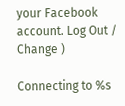your Facebook account. Log Out /  Change )

Connecting to %s